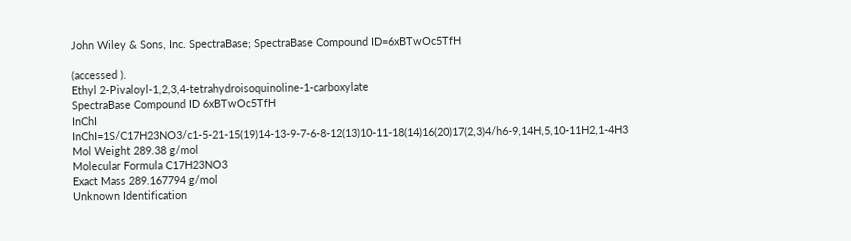John Wiley & Sons, Inc. SpectraBase; SpectraBase Compound ID=6xBTwOc5TfH

(accessed ).
Ethyl 2-Pivaloyl-1,2,3,4-tetrahydroisoquinoline-1-carboxylate
SpectraBase Compound ID 6xBTwOc5TfH
InChI InChI=1S/C17H23NO3/c1-5-21-15(19)14-13-9-7-6-8-12(13)10-11-18(14)16(20)17(2,3)4/h6-9,14H,5,10-11H2,1-4H3
Mol Weight 289.38 g/mol
Molecular Formula C17H23NO3
Exact Mass 289.167794 g/mol
Unknown Identification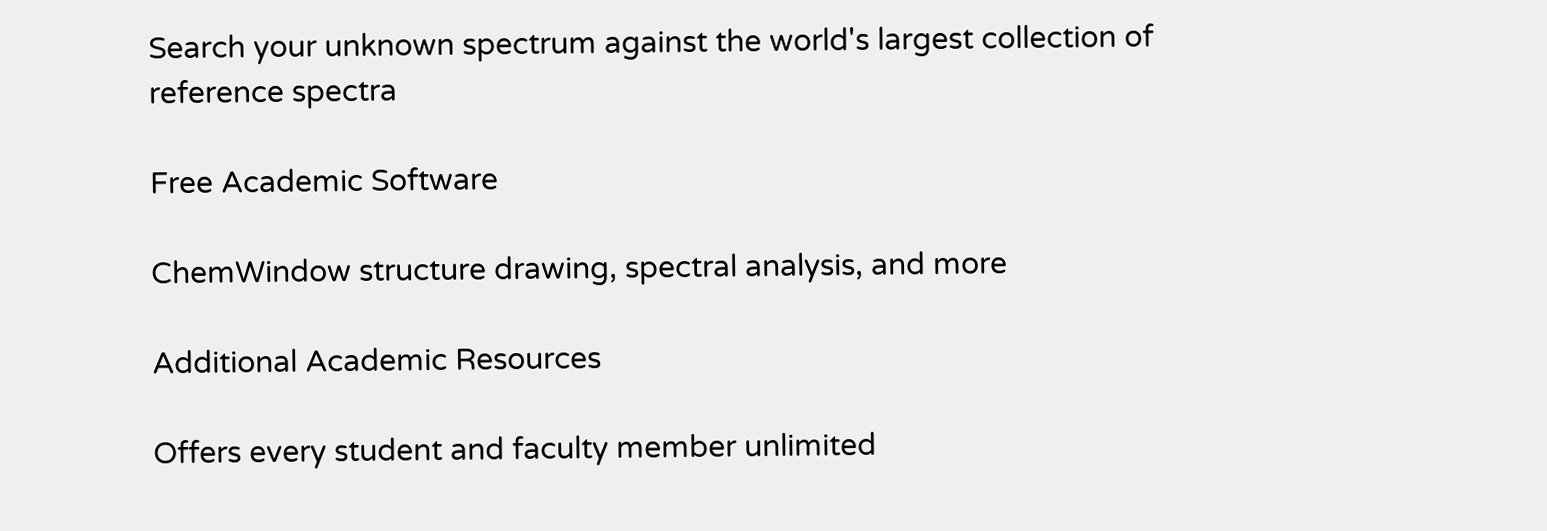Search your unknown spectrum against the world's largest collection of reference spectra

Free Academic Software

ChemWindow structure drawing, spectral analysis, and more

Additional Academic Resources

Offers every student and faculty member unlimited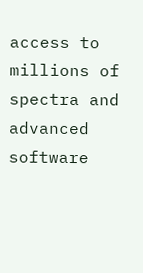access to millions of spectra and advanced software